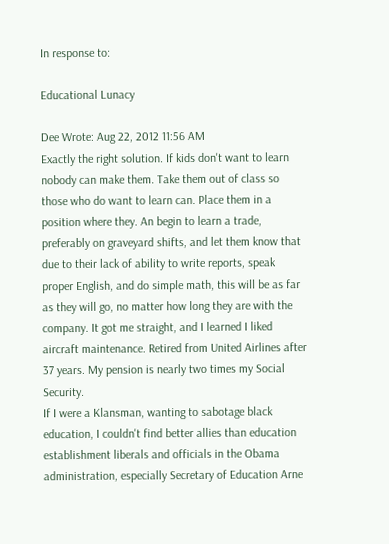In response to:

Educational Lunacy

Dee Wrote: Aug 22, 2012 11:56 AM
Exactly the right solution. If kids don't want to learn nobody can make them. Take them out of class so those who do want to learn can. Place them in a position where they. An begin to learn a trade, preferably on graveyard shifts, and let them know that due to their lack of ability to write reports, speak proper English, and do simple math, this will be as far as they will go, no matter how long they are with the company. It got me straight, and I learned I liked aircraft maintenance. Retired from United Airlines after 37 years. My pension is nearly two times my Social Security.
If I were a Klansman, wanting to sabotage black education, I couldn't find better allies than education establishment liberals and officials in the Obama administration, especially Secretary of Education Arne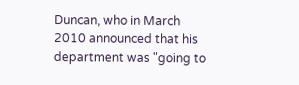Duncan, who in March 2010 announced that his department was "going to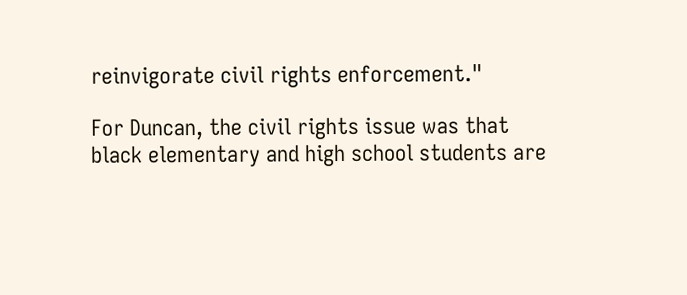reinvigorate civil rights enforcement."

For Duncan, the civil rights issue was that black elementary and high school students are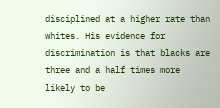disciplined at a higher rate than whites. His evidence for discrimination is that blacks are three and a half times more likely to be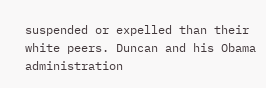suspended or expelled than their white peers. Duncan and his Obama administration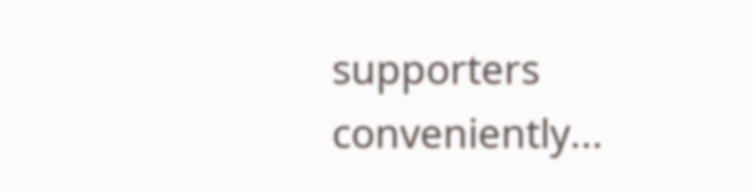supporters conveniently...